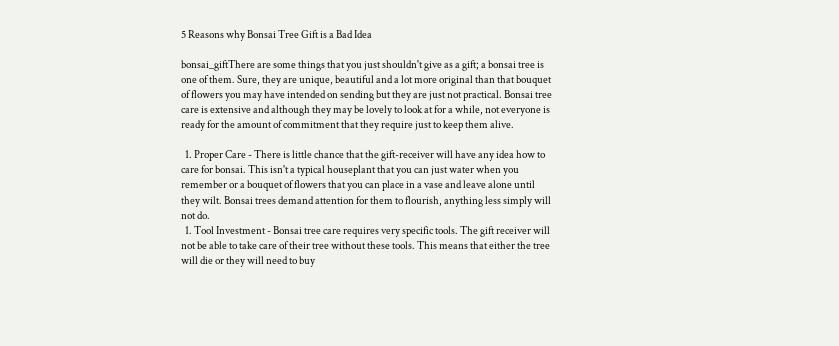5 Reasons why Bonsai Tree Gift is a Bad Idea

bonsai_giftThere are some things that you just shouldn't give as a gift; a bonsai tree is one of them. Sure, they are unique, beautiful and a lot more original than that bouquet of flowers you may have intended on sending but they are just not practical. Bonsai tree care is extensive and although they may be lovely to look at for a while, not everyone is ready for the amount of commitment that they require just to keep them alive.

  1. Proper Care - There is little chance that the gift-receiver will have any idea how to care for bonsai. This isn't a typical houseplant that you can just water when you remember or a bouquet of flowers that you can place in a vase and leave alone until they wilt. Bonsai trees demand attention for them to flourish, anything less simply will not do.
  1. Tool Investment - Bonsai tree care requires very specific tools. The gift receiver will not be able to take care of their tree without these tools. This means that either the tree will die or they will need to buy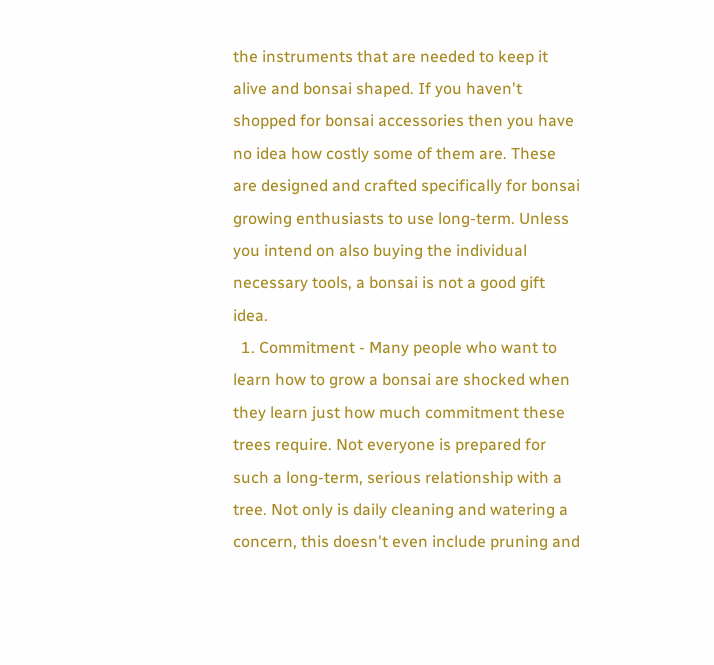the instruments that are needed to keep it alive and bonsai shaped. If you haven't shopped for bonsai accessories then you have no idea how costly some of them are. These are designed and crafted specifically for bonsai growing enthusiasts to use long-term. Unless you intend on also buying the individual necessary tools, a bonsai is not a good gift idea.
  1. Commitment - Many people who want to learn how to grow a bonsai are shocked when they learn just how much commitment these trees require. Not everyone is prepared for such a long-term, serious relationship with a tree. Not only is daily cleaning and watering a concern, this doesn't even include pruning and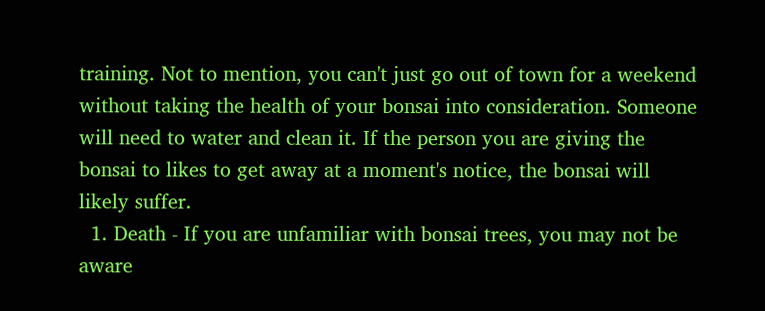training. Not to mention, you can't just go out of town for a weekend without taking the health of your bonsai into consideration. Someone will need to water and clean it. If the person you are giving the bonsai to likes to get away at a moment's notice, the bonsai will likely suffer.
  1. Death - If you are unfamiliar with bonsai trees, you may not be aware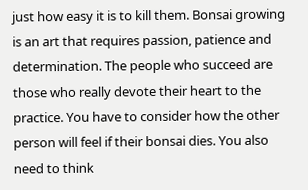just how easy it is to kill them. Bonsai growing is an art that requires passion, patience and determination. The people who succeed are those who really devote their heart to the practice. You have to consider how the other person will feel if their bonsai dies. You also need to think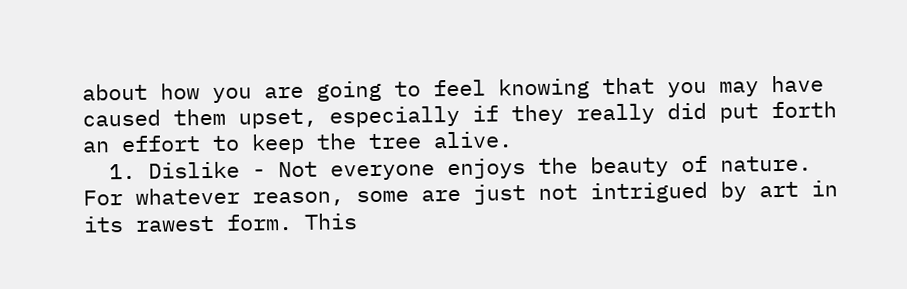about how you are going to feel knowing that you may have caused them upset, especially if they really did put forth an effort to keep the tree alive.
  1. Dislike - Not everyone enjoys the beauty of nature. For whatever reason, some are just not intrigued by art in its rawest form. This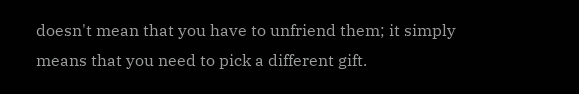doesn't mean that you have to unfriend them; it simply means that you need to pick a different gift.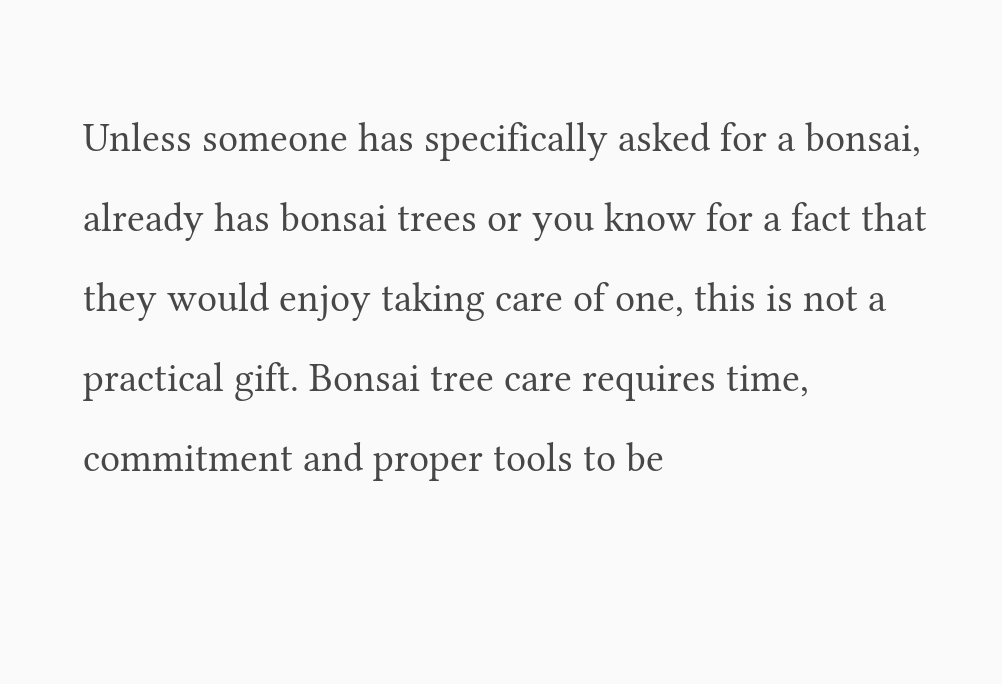Unless someone has specifically asked for a bonsai, already has bonsai trees or you know for a fact that they would enjoy taking care of one, this is not a practical gift. Bonsai tree care requires time, commitment and proper tools to be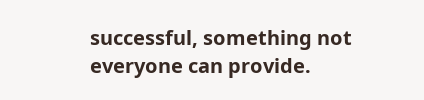successful, something not everyone can provide.